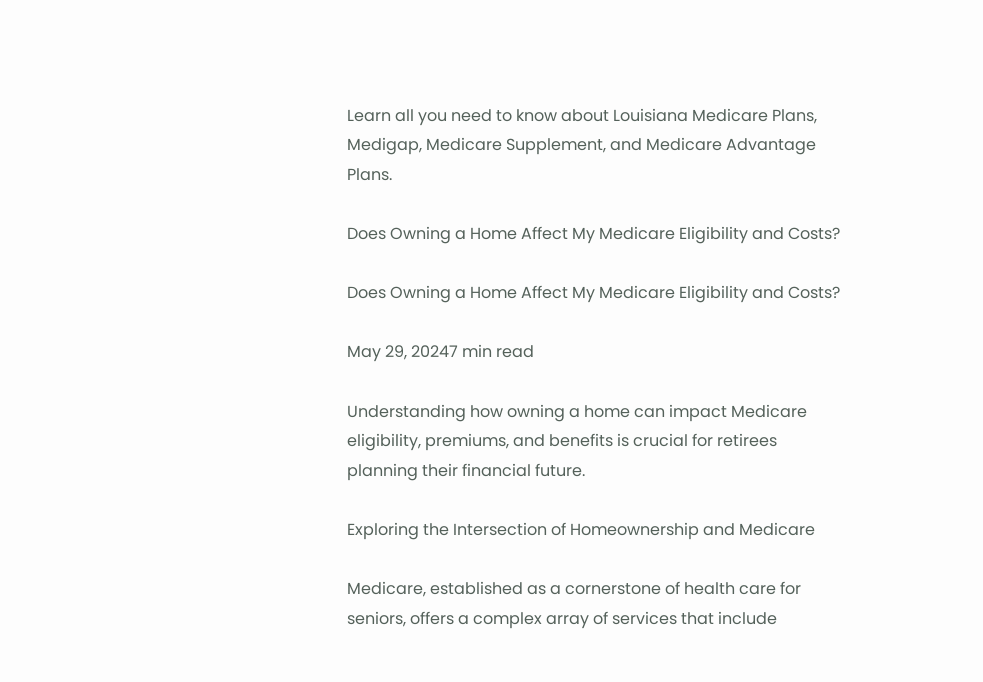Learn all you need to know about Louisiana Medicare Plans, Medigap, Medicare Supplement, and Medicare Advantage Plans.

Does Owning a Home Affect My Medicare Eligibility and Costs?

Does Owning a Home Affect My Medicare Eligibility and Costs?

May 29, 20247 min read

Understanding how owning a home can impact Medicare eligibility, premiums, and benefits is crucial for retirees planning their financial future.

Exploring the Intersection of Homeownership and Medicare

Medicare, established as a cornerstone of health care for seniors, offers a complex array of services that include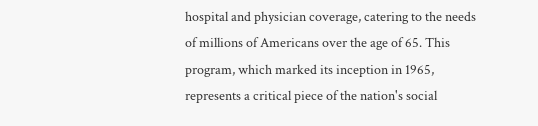hospital and physician coverage, catering to the needs of millions of Americans over the age of 65. This program, which marked its inception in 1965, represents a critical piece of the nation's social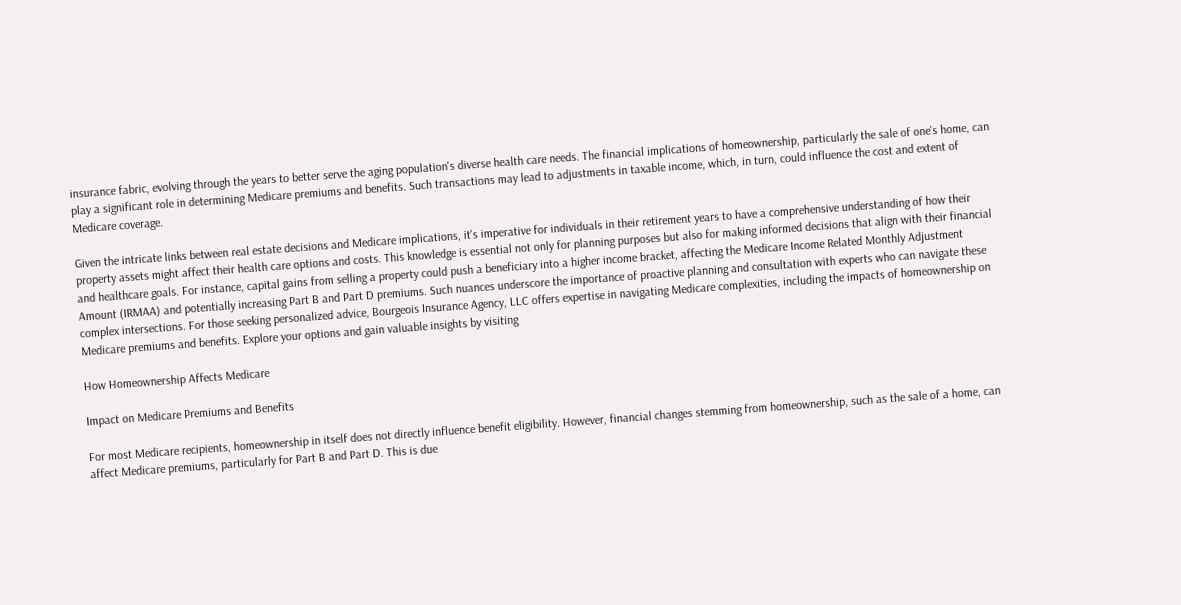insurance fabric, evolving through the years to better serve the aging population's diverse health care needs. The financial implications of homeownership, particularly the sale of one's home, can play a significant role in determining Medicare premiums and benefits. Such transactions may lead to adjustments in taxable income, which, in turn, could influence the cost and extent of Medicare coverage.

Given the intricate links between real estate decisions and Medicare implications, it's imperative for individuals in their retirement years to have a comprehensive understanding of how their property assets might affect their health care options and costs. This knowledge is essential not only for planning purposes but also for making informed decisions that align with their financial and healthcare goals. For instance, capital gains from selling a property could push a beneficiary into a higher income bracket, affecting the Medicare Income Related Monthly Adjustment Amount (IRMAA) and potentially increasing Part B and Part D premiums. Such nuances underscore the importance of proactive planning and consultation with experts who can navigate these complex intersections. For those seeking personalized advice, Bourgeois Insurance Agency, LLC offers expertise in navigating Medicare complexities, including the impacts of homeownership on Medicare premiums and benefits. Explore your options and gain valuable insights by visiting

How Homeownership Affects Medicare

Impact on Medicare Premiums and Benefits

For most Medicare recipients, homeownership in itself does not directly influence benefit eligibility. However, financial changes stemming from homeownership, such as the sale of a home, can affect Medicare premiums, particularly for Part B and Part D. This is due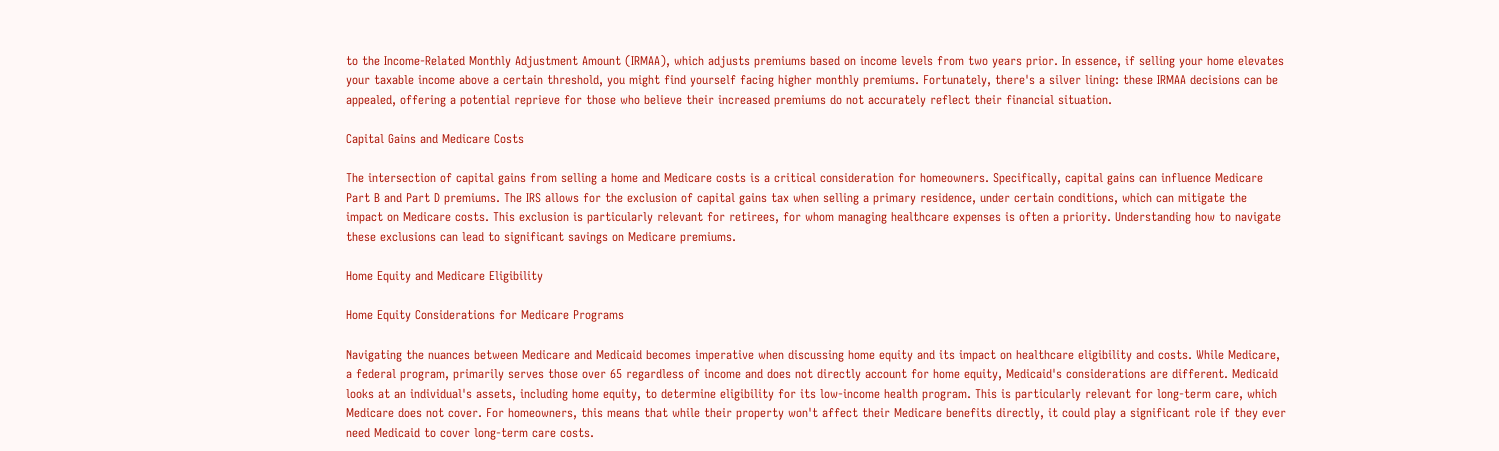to the Income-Related Monthly Adjustment Amount (IRMAA), which adjusts premiums based on income levels from two years prior. In essence, if selling your home elevates your taxable income above a certain threshold, you might find yourself facing higher monthly premiums. Fortunately, there's a silver lining: these IRMAA decisions can be appealed, offering a potential reprieve for those who believe their increased premiums do not accurately reflect their financial situation.

Capital Gains and Medicare Costs

The intersection of capital gains from selling a home and Medicare costs is a critical consideration for homeowners. Specifically, capital gains can influence Medicare Part B and Part D premiums. The IRS allows for the exclusion of capital gains tax when selling a primary residence, under certain conditions, which can mitigate the impact on Medicare costs. This exclusion is particularly relevant for retirees, for whom managing healthcare expenses is often a priority. Understanding how to navigate these exclusions can lead to significant savings on Medicare premiums.

Home Equity and Medicare Eligibility

Home Equity Considerations for Medicare Programs

Navigating the nuances between Medicare and Medicaid becomes imperative when discussing home equity and its impact on healthcare eligibility and costs. While Medicare, a federal program, primarily serves those over 65 regardless of income and does not directly account for home equity, Medicaid's considerations are different. Medicaid looks at an individual's assets, including home equity, to determine eligibility for its low-income health program. This is particularly relevant for long-term care, which Medicare does not cover. For homeowners, this means that while their property won't affect their Medicare benefits directly, it could play a significant role if they ever need Medicaid to cover long-term care costs.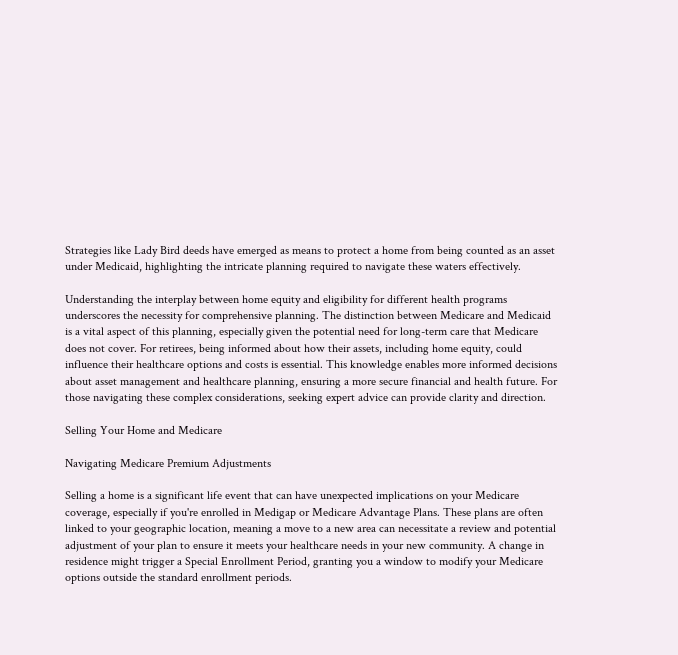Strategies like Lady Bird deeds have emerged as means to protect a home from being counted as an asset under Medicaid, highlighting the intricate planning required to navigate these waters effectively.

Understanding the interplay between home equity and eligibility for different health programs underscores the necessity for comprehensive planning. The distinction between Medicare and Medicaid is a vital aspect of this planning, especially given the potential need for long-term care that Medicare does not cover. For retirees, being informed about how their assets, including home equity, could influence their healthcare options and costs is essential. This knowledge enables more informed decisions about asset management and healthcare planning, ensuring a more secure financial and health future. For those navigating these complex considerations, seeking expert advice can provide clarity and direction.

Selling Your Home and Medicare

Navigating Medicare Premium Adjustments

Selling a home is a significant life event that can have unexpected implications on your Medicare coverage, especially if you're enrolled in Medigap or Medicare Advantage Plans. These plans are often linked to your geographic location, meaning a move to a new area can necessitate a review and potential adjustment of your plan to ensure it meets your healthcare needs in your new community. A change in residence might trigger a Special Enrollment Period, granting you a window to modify your Medicare options outside the standard enrollment periods.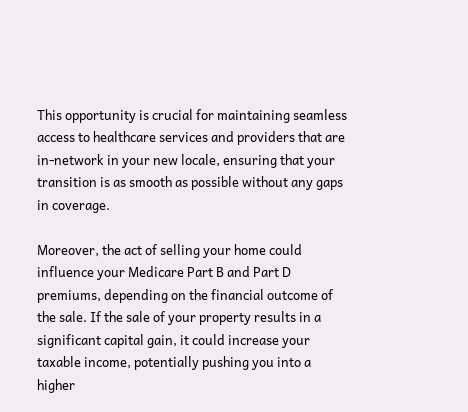This opportunity is crucial for maintaining seamless access to healthcare services and providers that are in-network in your new locale, ensuring that your transition is as smooth as possible without any gaps in coverage.

Moreover, the act of selling your home could influence your Medicare Part B and Part D premiums, depending on the financial outcome of the sale. If the sale of your property results in a significant capital gain, it could increase your taxable income, potentially pushing you into a higher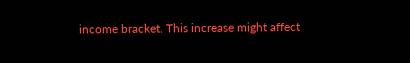income bracket. This increase might affect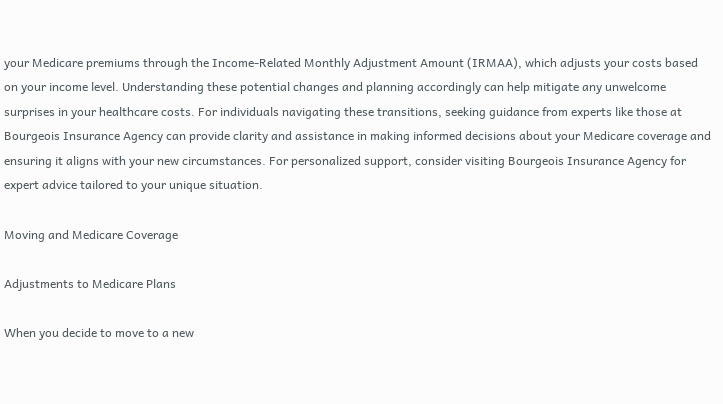your Medicare premiums through the Income-Related Monthly Adjustment Amount (IRMAA), which adjusts your costs based on your income level. Understanding these potential changes and planning accordingly can help mitigate any unwelcome surprises in your healthcare costs. For individuals navigating these transitions, seeking guidance from experts like those at Bourgeois Insurance Agency can provide clarity and assistance in making informed decisions about your Medicare coverage and ensuring it aligns with your new circumstances. For personalized support, consider visiting Bourgeois Insurance Agency for expert advice tailored to your unique situation.

Moving and Medicare Coverage

Adjustments to Medicare Plans

When you decide to move to a new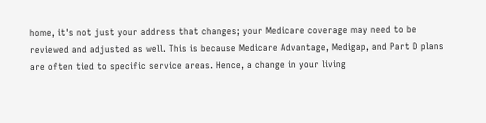home, it's not just your address that changes; your Medicare coverage may need to be reviewed and adjusted as well. This is because Medicare Advantage, Medigap, and Part D plans are often tied to specific service areas. Hence, a change in your living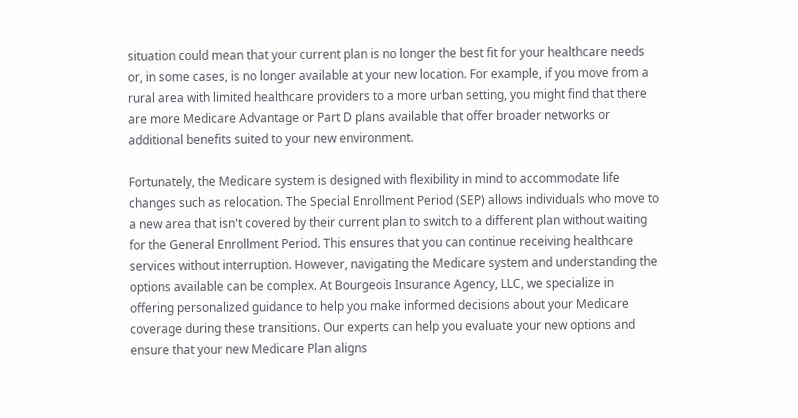situation could mean that your current plan is no longer the best fit for your healthcare needs or, in some cases, is no longer available at your new location. For example, if you move from a rural area with limited healthcare providers to a more urban setting, you might find that there are more Medicare Advantage or Part D plans available that offer broader networks or additional benefits suited to your new environment.

Fortunately, the Medicare system is designed with flexibility in mind to accommodate life changes such as relocation. The Special Enrollment Period (SEP) allows individuals who move to a new area that isn't covered by their current plan to switch to a different plan without waiting for the General Enrollment Period. This ensures that you can continue receiving healthcare services without interruption. However, navigating the Medicare system and understanding the options available can be complex. At Bourgeois Insurance Agency, LLC, we specialize in offering personalized guidance to help you make informed decisions about your Medicare coverage during these transitions. Our experts can help you evaluate your new options and ensure that your new Medicare Plan aligns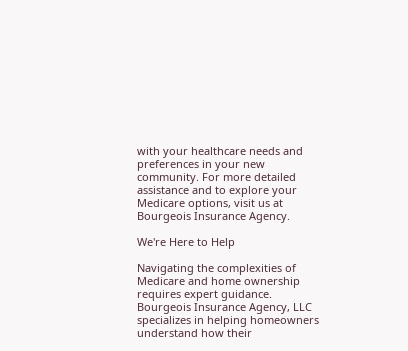with your healthcare needs and preferences in your new community. For more detailed assistance and to explore your Medicare options, visit us at Bourgeois Insurance Agency.

We're Here to Help

Navigating the complexities of Medicare and home ownership requires expert guidance. Bourgeois Insurance Agency, LLC specializes in helping homeowners understand how their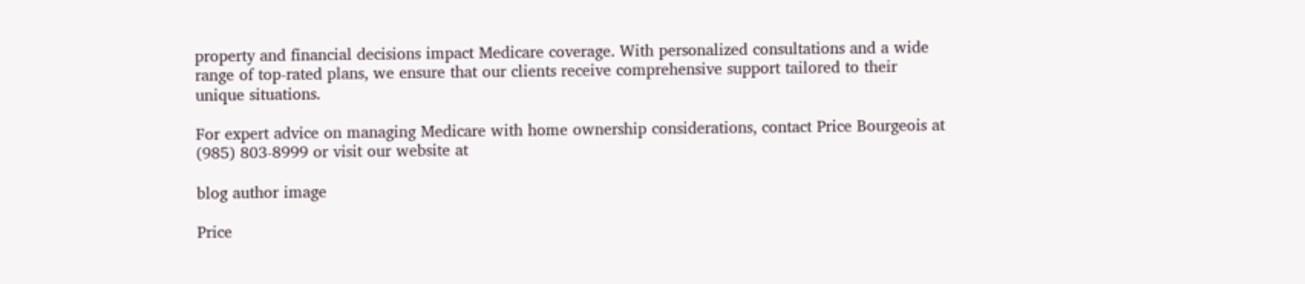property and financial decisions impact Medicare coverage. With personalized consultations and a wide range of top-rated plans, we ensure that our clients receive comprehensive support tailored to their unique situations.

For expert advice on managing Medicare with home ownership considerations, contact Price Bourgeois at (985) 803-8999 or visit our website at

blog author image

Price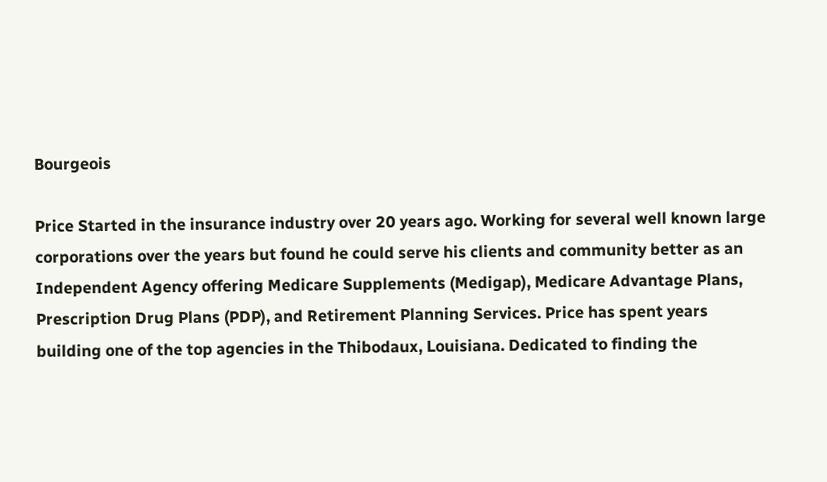Bourgeois

Price Started in the insurance industry over 20 years ago. Working for several well known large corporations over the years but found he could serve his clients and community better as an Independent Agency offering Medicare Supplements (Medigap), Medicare Advantage Plans, Prescription Drug Plans (PDP), and Retirement Planning Services. Price has spent years building one of the top agencies in the Thibodaux, Louisiana. Dedicated to finding the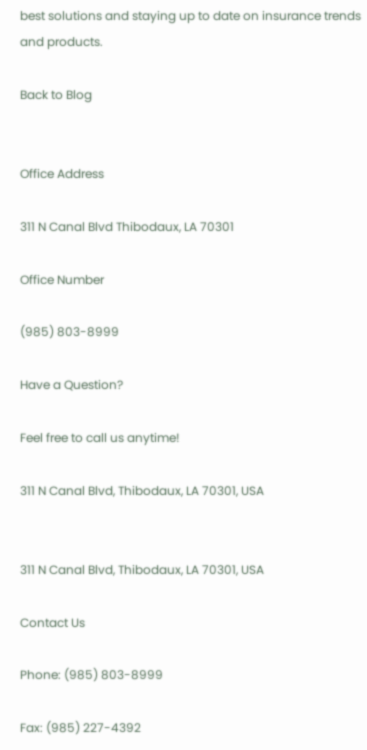best solutions and staying up to date on insurance trends and products.

Back to Blog


Office Address

311 N Canal Blvd Thibodaux, LA 70301

Office Number

(985) 803-8999

Have a Question?

Feel free to call us anytime!

311 N Canal Blvd, Thibodaux, LA 70301, USA


311 N Canal Blvd, Thibodaux, LA 70301, USA

Contact Us

Phone: (985) 803-8999

Fax: (985) 227-4392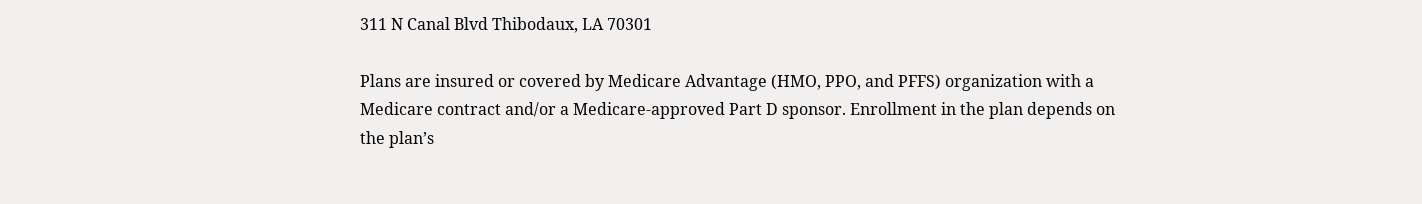311 N Canal Blvd Thibodaux, LA 70301

Plans are insured or covered by Medicare Advantage (HMO, PPO, and PFFS) organization with a Medicare contract and/or a Medicare-approved Part D sponsor. Enrollment in the plan depends on the plan’s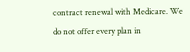contract renewal with Medicare. We do not offer every plan in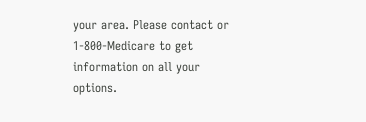your area. Please contact or 1-800-Medicare to get information on all your options.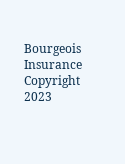Bourgeois Insurance Copyright 2023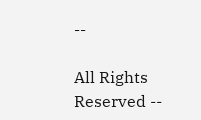--

All Rights Reserved --